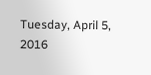Tuesday, April 5, 2016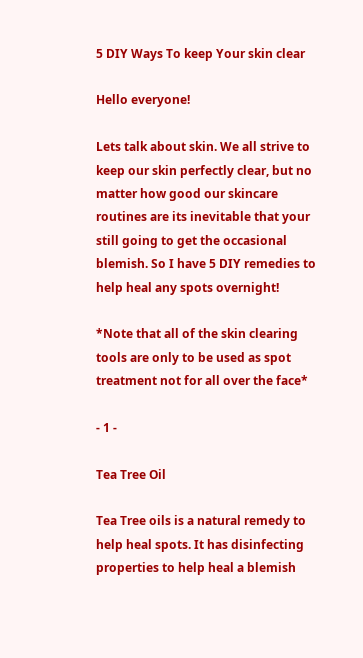5 DIY Ways To keep Your skin clear

Hello everyone!

Lets talk about skin. We all strive to keep our skin perfectly clear, but no matter how good our skincare routines are its inevitable that your still going to get the occasional blemish. So I have 5 DIY remedies to help heal any spots overnight!

*Note that all of the skin clearing tools are only to be used as spot treatment not for all over the face*

- 1 -

Tea Tree Oil

Tea Tree oils is a natural remedy to help heal spots. It has disinfecting properties to help heal a blemish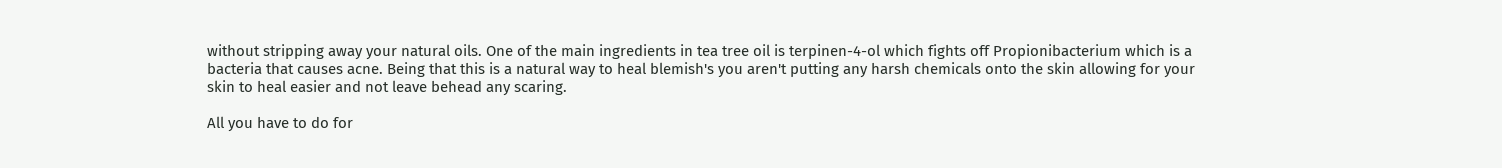without stripping away your natural oils. One of the main ingredients in tea tree oil is terpinen-4-ol which fights off Propionibacterium which is a bacteria that causes acne. Being that this is a natural way to heal blemish's you aren't putting any harsh chemicals onto the skin allowing for your skin to heal easier and not leave behead any scaring.

All you have to do for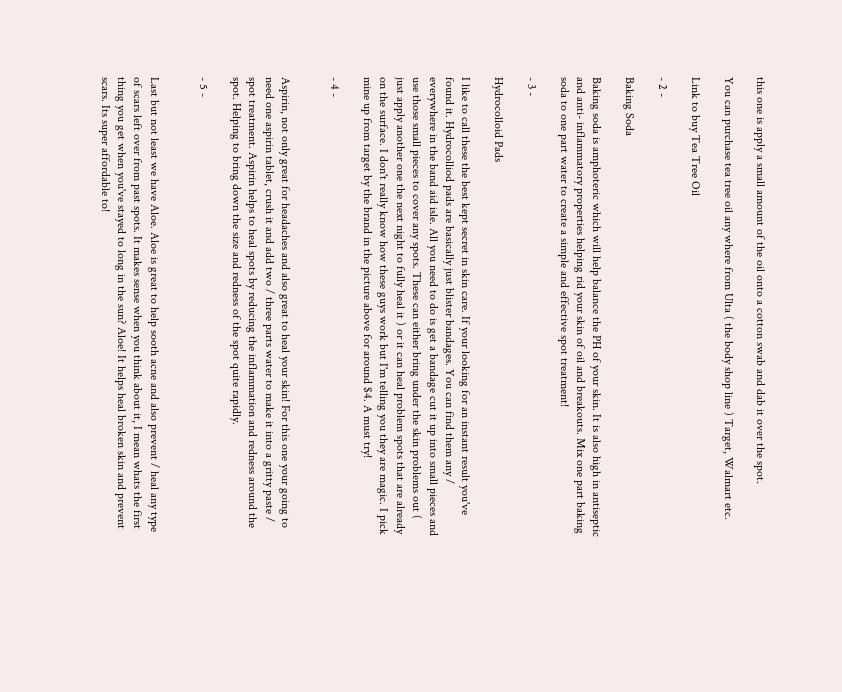this one is apply a small amount of the oil onto a cotton swab and dab it over the spot.

You can purchase tea tree oil any where from Ulta ( the body shop line ) Target, Walmart etc.

Link to buy Tea Tree Oil

- 2 -

Baking Soda

Baking soda is amphoteric which will help balance the PH of your skin. It is also high in antiseptic and anti- inflammatory properties helping rid your skin of oil and breakouts. Mix one part baking soda to one part water to create a simple and effective spot treatment!

- 3 -

Hydrocolloid Pads

I like to call these the best kept secret in skin care. If your looking for an instant result you've found it. Hydrocolliod pads are basically just blister bandages. You can find them any / everywhere in the band aid isle. All you need to do is get a bandage cut it up into small pieces and use those small pieces to cover any spots. These can either bring under the skin problems out ( just apply another one the next night to fully heal it ) or it can heal problem spots that are already on the surface. I don't really know how these guys work but I'm telling you they are magic. I pick mine up from target by the brand in the picture above for around $4. A must try!

- 4 -


Aspirin, not only great for headaches and also great to heal your skin! For this one your going to need one aspirin tablet, crush it and add two / three parts water to make it into a gritty paste / spot treatment. Aspirin helps to heal spots by reducing the inflammation and redness around the spot. Helping to bring down the size and redness of the spot quite rapidly.

- 5 -


Last but not least we have Aloe. Aloe is great to help sooth acne and also prevent / heal any type of scars left over from past spots. It makes sense when you think about it, I mean whats the first thing you get when you've stayed to long in the sun? Aloe! It helps heal broken skin and prevent scars. Its super affordable to!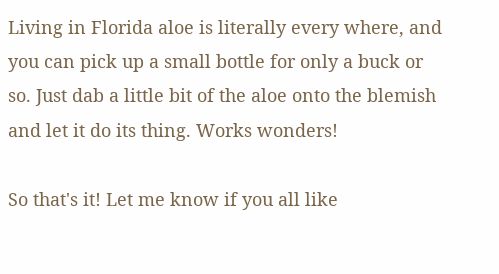Living in Florida aloe is literally every where, and you can pick up a small bottle for only a buck or so. Just dab a little bit of the aloe onto the blemish and let it do its thing. Works wonders!

So that's it! Let me know if you all like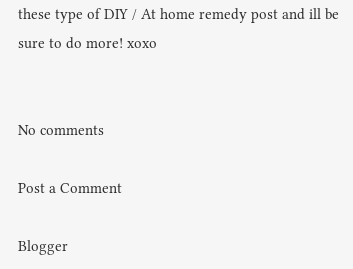these type of DIY / At home remedy post and ill be sure to do more! xoxo


No comments

Post a Comment

Blogger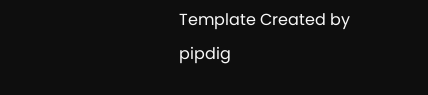Template Created by pipdig